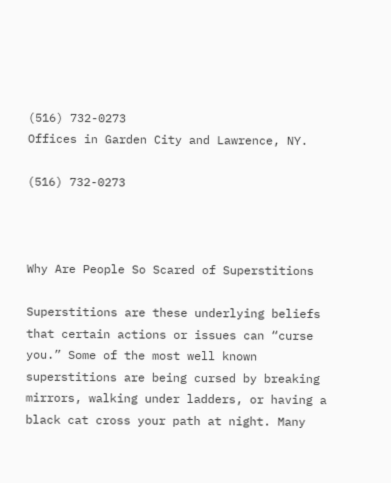(516) 732-0273
Offices in Garden City and Lawrence, NY.

(516) 732-0273



Why Are People So Scared of Superstitions

Superstitions are these underlying beliefs that certain actions or issues can “curse you.” Some of the most well known superstitions are being cursed by breaking mirrors, walking under ladders, or having a black cat cross your path at night. Many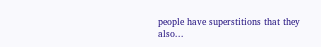people have superstitions that they also...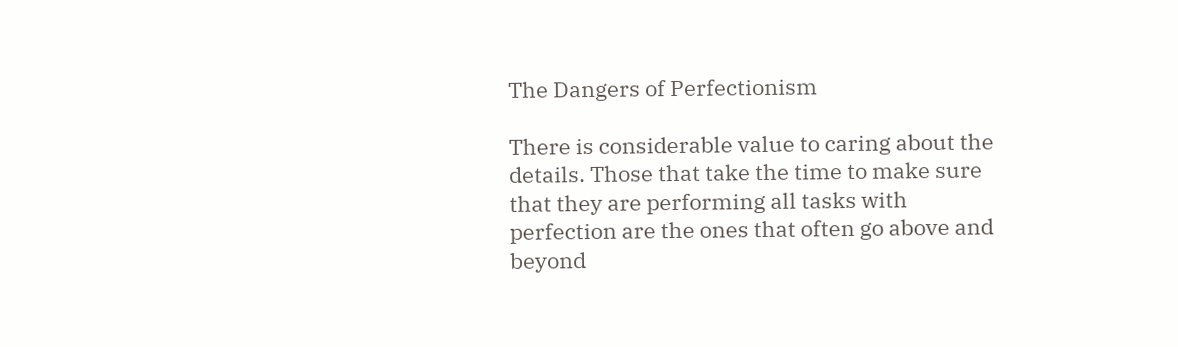The Dangers of Perfectionism

There is considerable value to caring about the details. Those that take the time to make sure that they are performing all tasks with perfection are the ones that often go above and beyond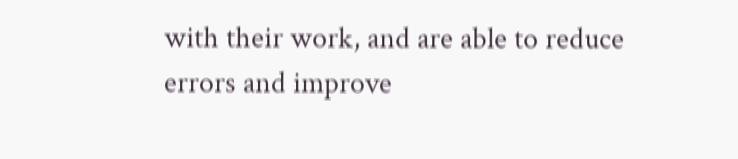with their work, and are able to reduce errors and improve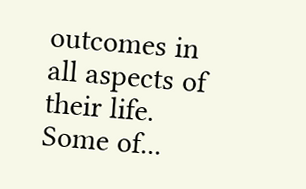outcomes in all aspects of their life. Some of...